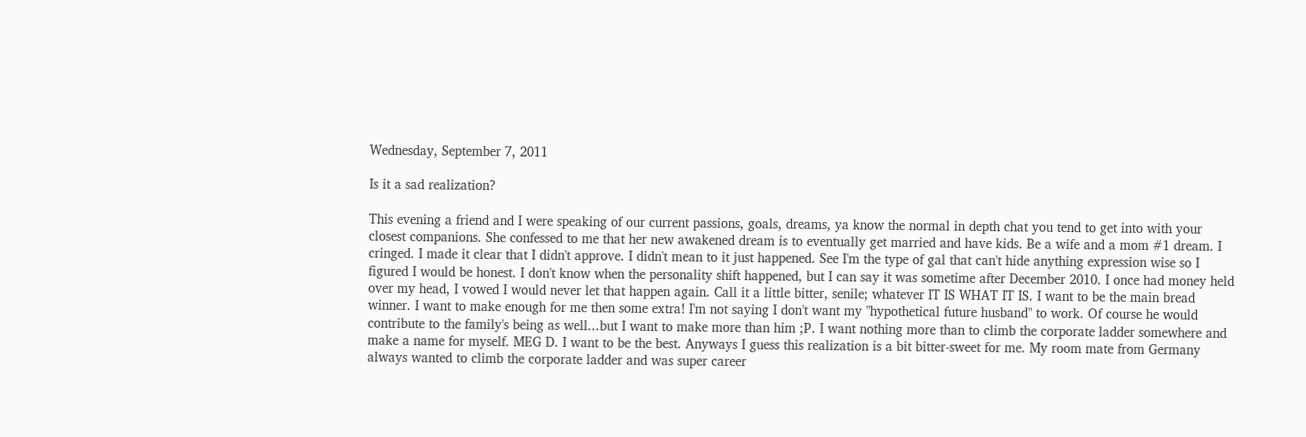Wednesday, September 7, 2011

Is it a sad realization?

This evening a friend and I were speaking of our current passions, goals, dreams, ya know the normal in depth chat you tend to get into with your closest companions. She confessed to me that her new awakened dream is to eventually get married and have kids. Be a wife and a mom #1 dream. I cringed. I made it clear that I didn't approve. I didn't mean to it just happened. See I'm the type of gal that can't hide anything expression wise so I figured I would be honest. I don't know when the personality shift happened, but I can say it was sometime after December 2010. I once had money held over my head, I vowed I would never let that happen again. Call it a little bitter, senile; whatever IT IS WHAT IT IS. I want to be the main bread winner. I want to make enough for me then some extra! I'm not saying I don't want my "hypothetical future husband" to work. Of course he would contribute to the family's being as well...but I want to make more than him ;P. I want nothing more than to climb the corporate ladder somewhere and make a name for myself. MEG D. I want to be the best. Anyways I guess this realization is a bit bitter-sweet for me. My room mate from Germany always wanted to climb the corporate ladder and was super career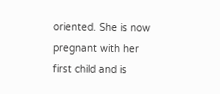oriented. She is now pregnant with her first child and is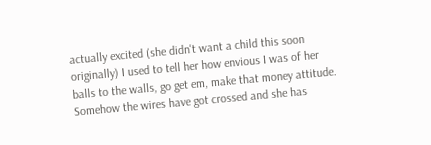actually excited (she didn't want a child this soon originally) I used to tell her how envious I was of her balls to the walls, go get em, make that money attitude. Somehow the wires have got crossed and she has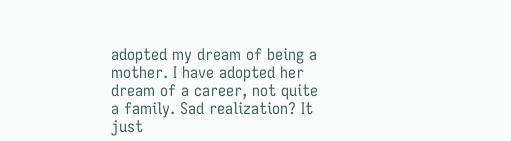adopted my dream of being a mother. I have adopted her dream of a career, not quite a family. Sad realization? It just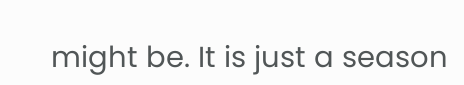might be. It is just a season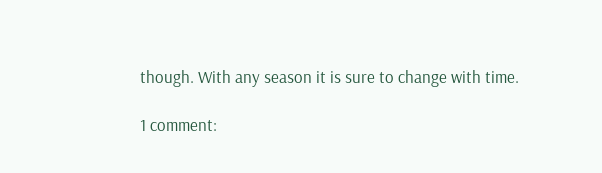though. With any season it is sure to change with time.

1 comment: